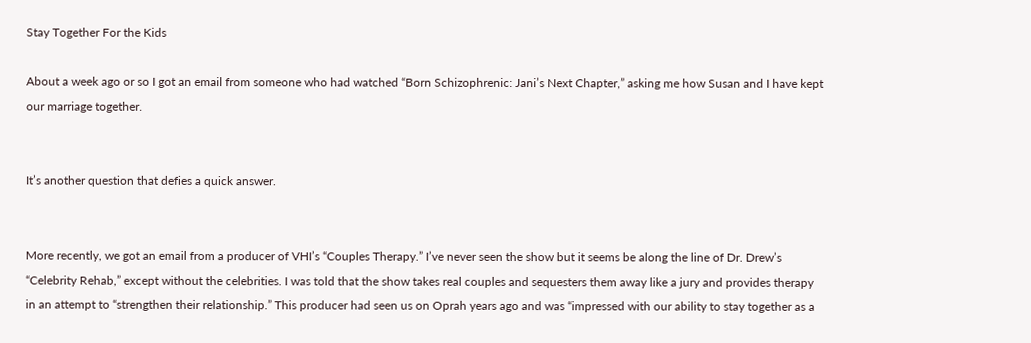Stay Together For the Kids

About a week ago or so I got an email from someone who had watched “Born Schizophrenic: Jani’s Next Chapter,” asking me how Susan and I have kept our marriage together.


It’s another question that defies a quick answer.


More recently, we got an email from a producer of VHI’s “Couples Therapy.” I’ve never seen the show but it seems be along the line of Dr. Drew’s “Celebrity Rehab,” except without the celebrities. I was told that the show takes real couples and sequesters them away like a jury and provides therapy in an attempt to “strengthen their relationship.” This producer had seen us on Oprah years ago and was “impressed with our ability to stay together as a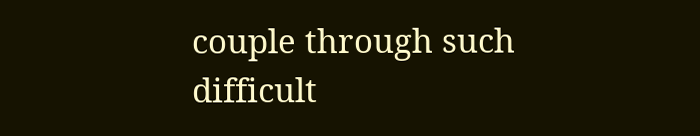couple through such difficult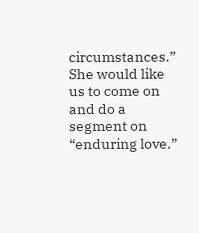circumstances.” She would like us to come on and do a segment on “enduring love.”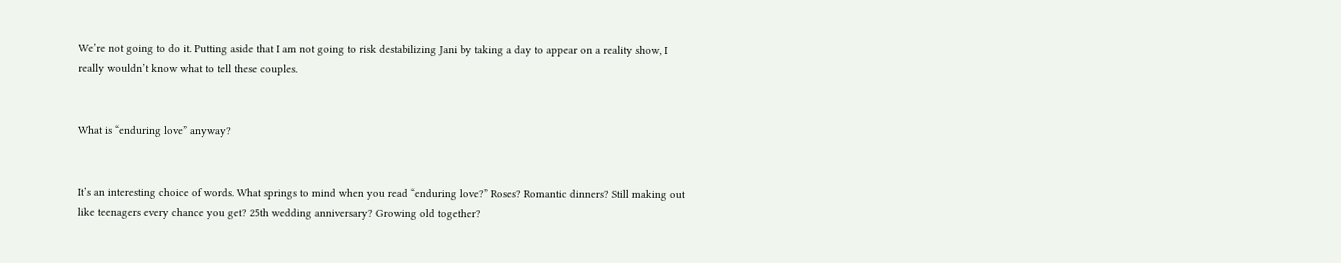We’re not going to do it. Putting aside that I am not going to risk destabilizing Jani by taking a day to appear on a reality show, I really wouldn’t know what to tell these couples.


What is “enduring love” anyway?


It’s an interesting choice of words. What springs to mind when you read “enduring love?” Roses? Romantic dinners? Still making out like teenagers every chance you get? 25th wedding anniversary? Growing old together?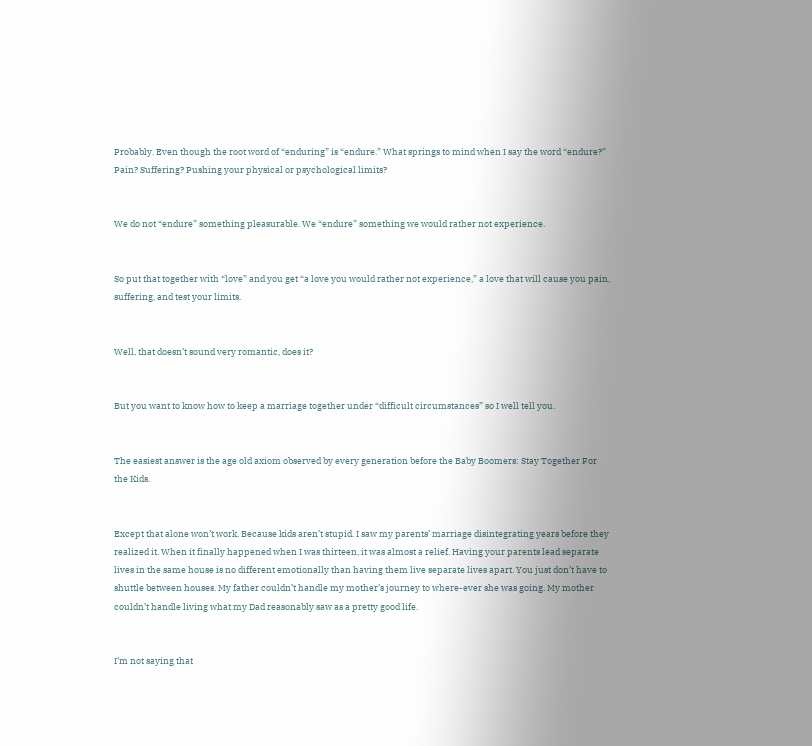Probably. Even though the root word of “enduring” is “endure.” What springs to mind when I say the word “endure?” Pain? Suffering? Pushing your physical or psychological limits?


We do not “endure” something pleasurable. We “endure” something we would rather not experience.


So put that together with “love” and you get “a love you would rather not experience,” a love that will cause you pain, suffering, and test your limits.


Well, that doesn’t sound very romantic, does it?


But you want to know how to keep a marriage together under “difficult circumstances” so I well tell you.


The easiest answer is the age old axiom observed by every generation before the Baby Boomers: Stay Together For the Kids.


Except that alone won’t work. Because kids aren’t stupid. I saw my parents’ marriage disintegrating years before they realized it. When it finally happened when I was thirteen, it was almost a relief. Having your parents lead separate lives in the same house is no different emotionally than having them live separate lives apart. You just don’t have to shuttle between houses. My father couldn’t handle my mother’s journey to where-ever she was going. My mother couldn’t handle living what my Dad reasonably saw as a pretty good life.


I’m not saying that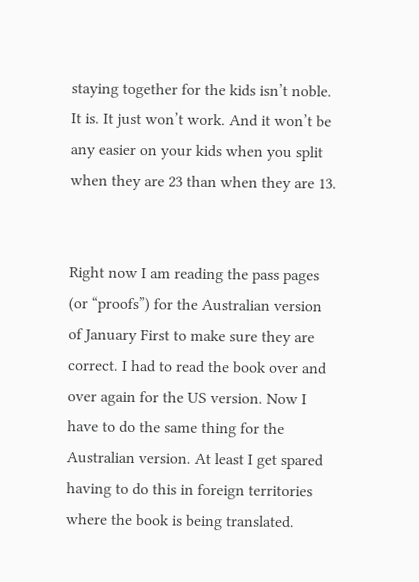staying together for the kids isn’t noble. It is. It just won’t work. And it won’t be any easier on your kids when you split when they are 23 than when they are 13.


Right now I am reading the pass pages (or “proofs”) for the Australian version of January First to make sure they are correct. I had to read the book over and over again for the US version. Now I have to do the same thing for the Australian version. At least I get spared having to do this in foreign territories where the book is being translated.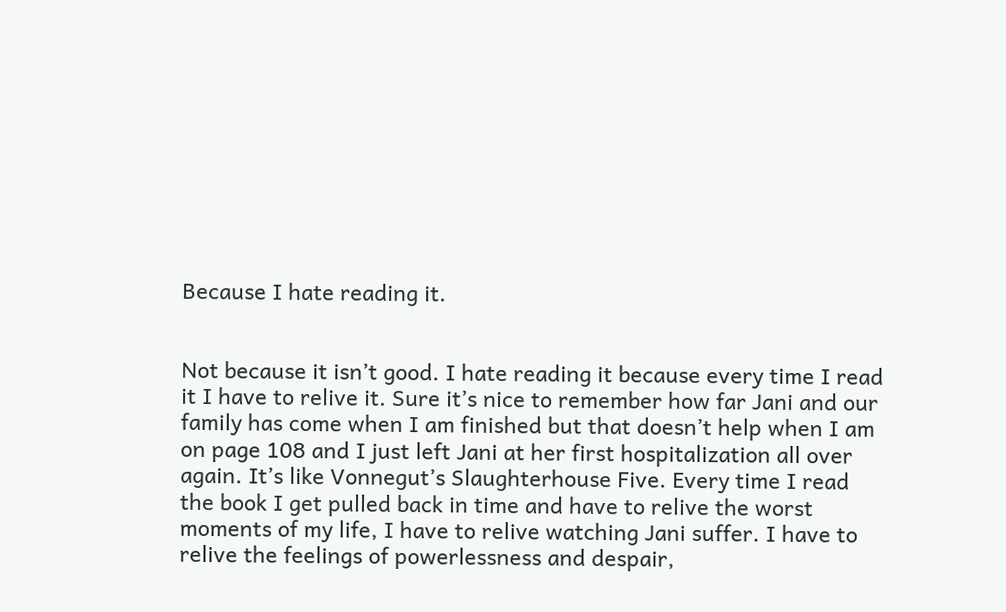Because I hate reading it.


Not because it isn’t good. I hate reading it because every time I read it I have to relive it. Sure it’s nice to remember how far Jani and our family has come when I am finished but that doesn’t help when I am on page 108 and I just left Jani at her first hospitalization all over again. It’s like Vonnegut’s Slaughterhouse Five. Every time I read the book I get pulled back in time and have to relive the worst moments of my life, I have to relive watching Jani suffer. I have to relive the feelings of powerlessness and despair,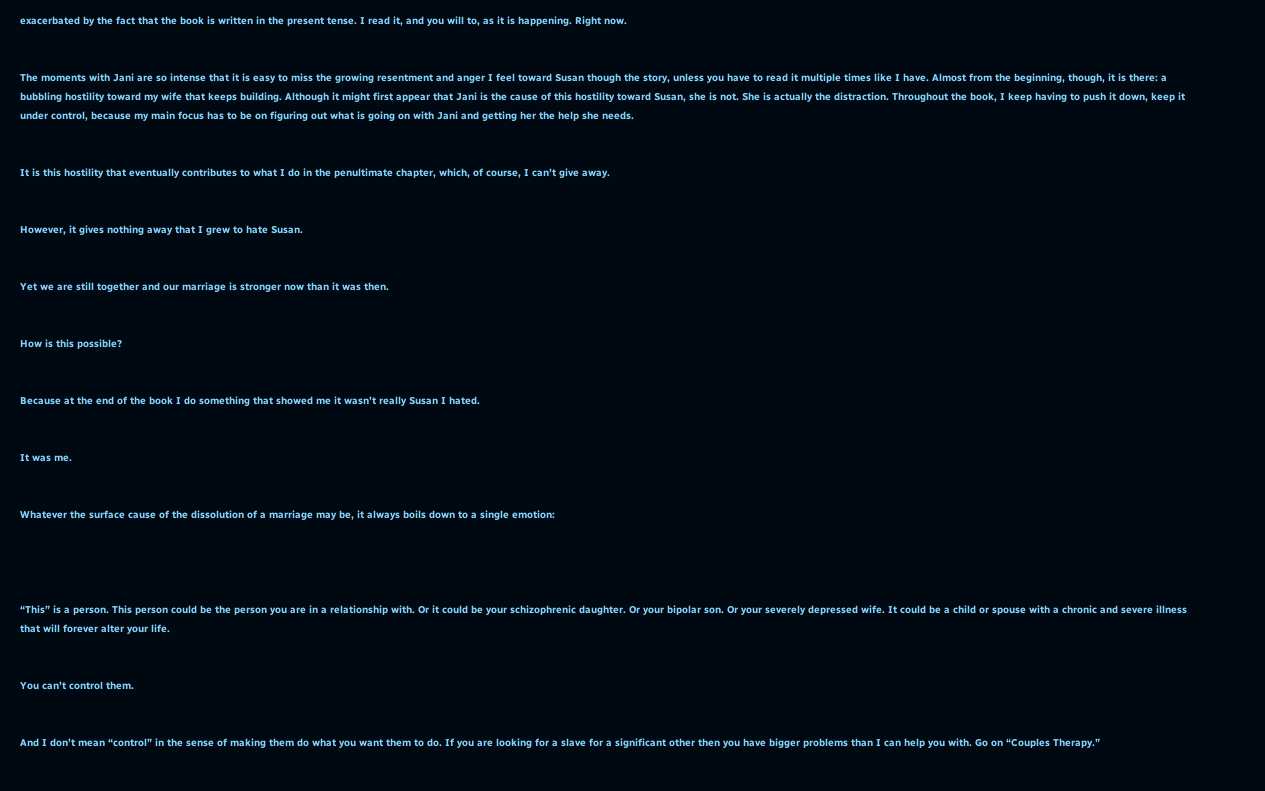exacerbated by the fact that the book is written in the present tense. I read it, and you will to, as it is happening. Right now.


The moments with Jani are so intense that it is easy to miss the growing resentment and anger I feel toward Susan though the story, unless you have to read it multiple times like I have. Almost from the beginning, though, it is there: a bubbling hostility toward my wife that keeps building. Although it might first appear that Jani is the cause of this hostility toward Susan, she is not. She is actually the distraction. Throughout the book, I keep having to push it down, keep it under control, because my main focus has to be on figuring out what is going on with Jani and getting her the help she needs.


It is this hostility that eventually contributes to what I do in the penultimate chapter, which, of course, I can’t give away.


However, it gives nothing away that I grew to hate Susan.


Yet we are still together and our marriage is stronger now than it was then.


How is this possible?


Because at the end of the book I do something that showed me it wasn’t really Susan I hated.


It was me.


Whatever the surface cause of the dissolution of a marriage may be, it always boils down to a single emotion:




“This” is a person. This person could be the person you are in a relationship with. Or it could be your schizophrenic daughter. Or your bipolar son. Or your severely depressed wife. It could be a child or spouse with a chronic and severe illness that will forever alter your life.


You can’t control them.


And I don’t mean “control” in the sense of making them do what you want them to do. If you are looking for a slave for a significant other then you have bigger problems than I can help you with. Go on “Couples Therapy.”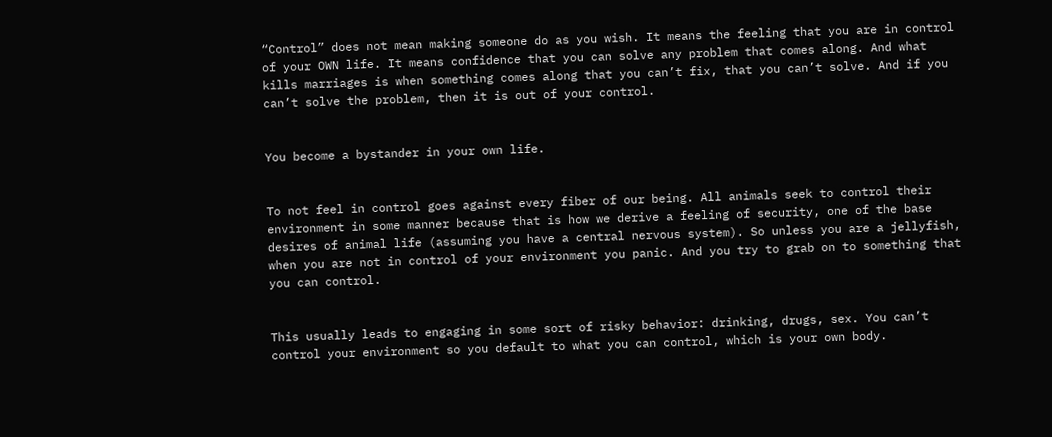“Control” does not mean making someone do as you wish. It means the feeling that you are in control of your OWN life. It means confidence that you can solve any problem that comes along. And what kills marriages is when something comes along that you can’t fix, that you can’t solve. And if you can’t solve the problem, then it is out of your control.


You become a bystander in your own life.


To not feel in control goes against every fiber of our being. All animals seek to control their environment in some manner because that is how we derive a feeling of security, one of the base desires of animal life (assuming you have a central nervous system). So unless you are a jellyfish, when you are not in control of your environment you panic. And you try to grab on to something that you can control.


This usually leads to engaging in some sort of risky behavior: drinking, drugs, sex. You can’t control your environment so you default to what you can control, which is your own body.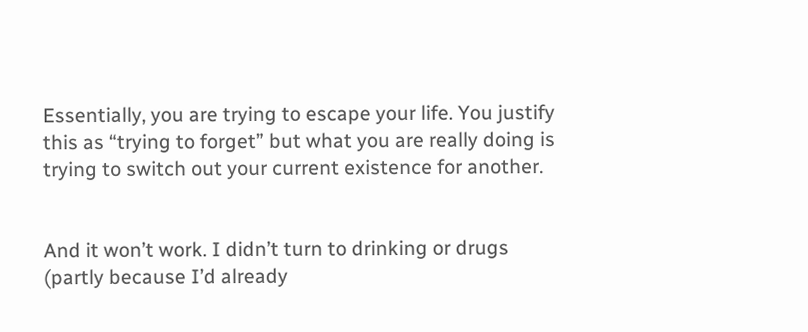Essentially, you are trying to escape your life. You justify this as “trying to forget” but what you are really doing is trying to switch out your current existence for another.


And it won’t work. I didn’t turn to drinking or drugs (partly because I’d already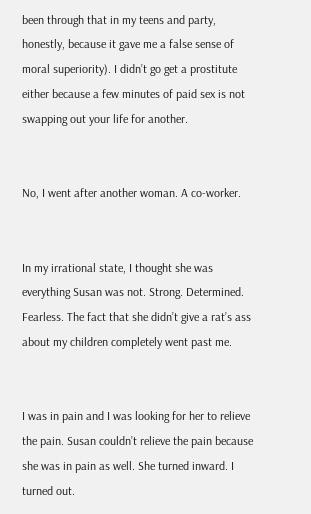been through that in my teens and party, honestly, because it gave me a false sense of moral superiority). I didn’t go get a prostitute either because a few minutes of paid sex is not swapping out your life for another.


No, I went after another woman. A co-worker.


In my irrational state, I thought she was everything Susan was not. Strong. Determined. Fearless. The fact that she didn’t give a rat’s ass about my children completely went past me.


I was in pain and I was looking for her to relieve the pain. Susan couldn’t relieve the pain because she was in pain as well. She turned inward. I turned out.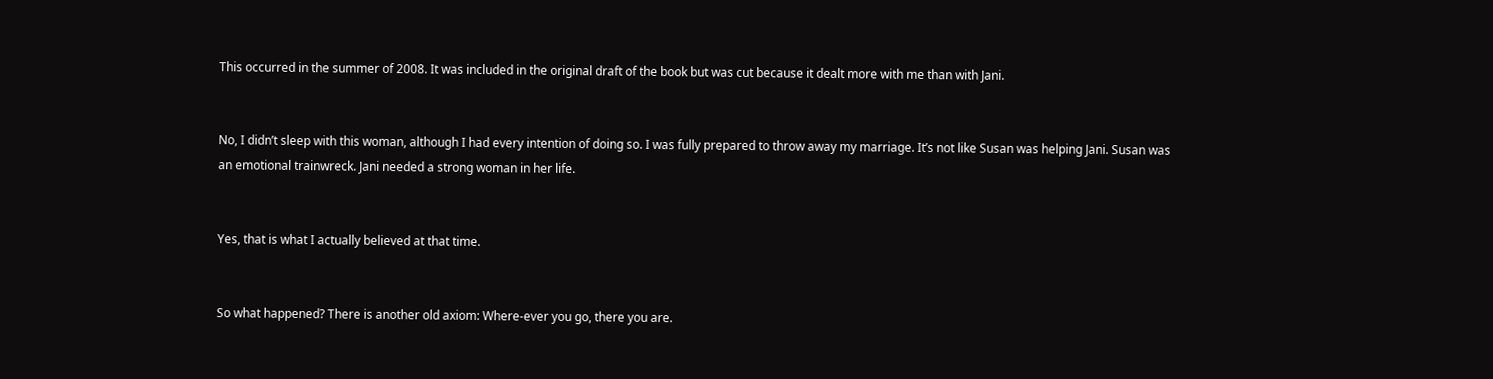This occurred in the summer of 2008. It was included in the original draft of the book but was cut because it dealt more with me than with Jani.


No, I didn’t sleep with this woman, although I had every intention of doing so. I was fully prepared to throw away my marriage. It’s not like Susan was helping Jani. Susan was an emotional trainwreck. Jani needed a strong woman in her life.


Yes, that is what I actually believed at that time.


So what happened? There is another old axiom: Where-ever you go, there you are.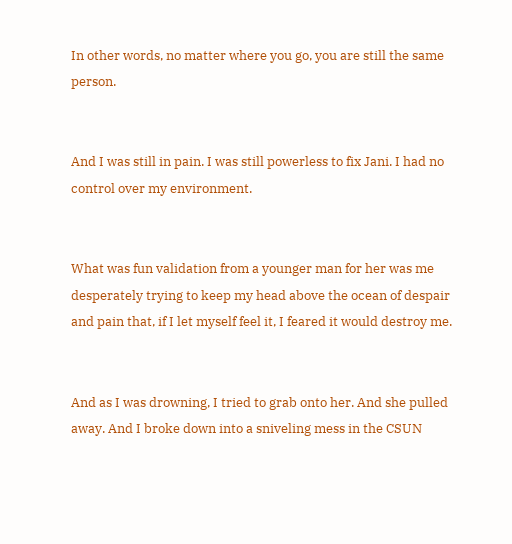In other words, no matter where you go, you are still the same person.


And I was still in pain. I was still powerless to fix Jani. I had no control over my environment.


What was fun validation from a younger man for her was me desperately trying to keep my head above the ocean of despair and pain that, if I let myself feel it, I feared it would destroy me.


And as I was drowning, I tried to grab onto her. And she pulled away. And I broke down into a sniveling mess in the CSUN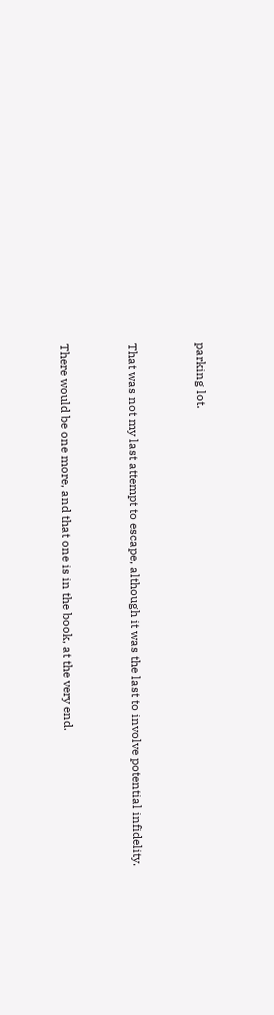parking lot.


That was not my last attempt to escape, although it was the last to involve potential infidelity.


There would be one more, and that one is in the book, at the very end.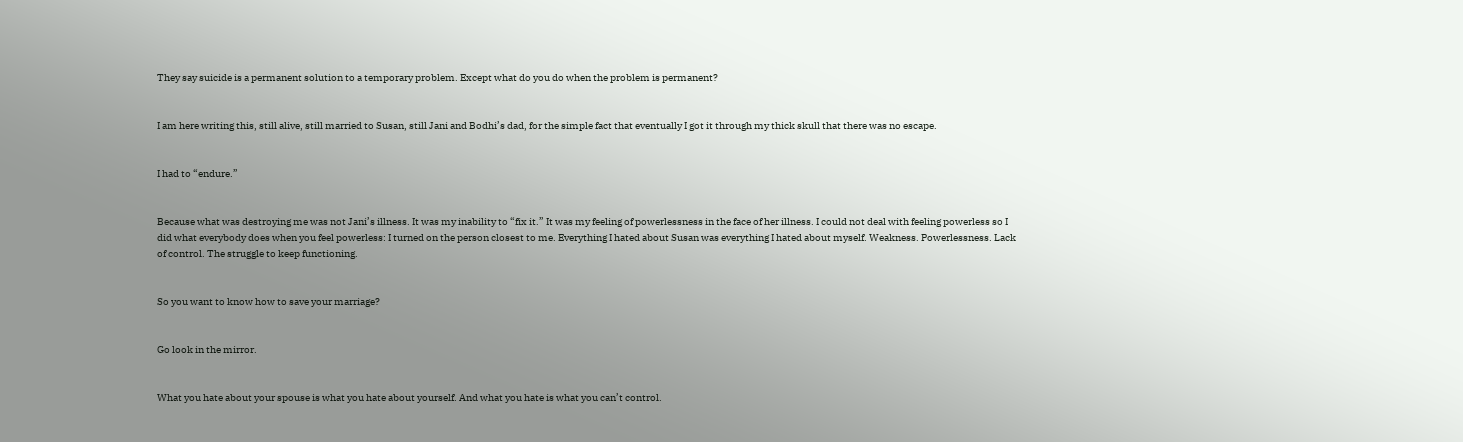They say suicide is a permanent solution to a temporary problem. Except what do you do when the problem is permanent?


I am here writing this, still alive, still married to Susan, still Jani and Bodhi’s dad, for the simple fact that eventually I got it through my thick skull that there was no escape.


I had to “endure.”


Because what was destroying me was not Jani’s illness. It was my inability to “fix it.” It was my feeling of powerlessness in the face of her illness. I could not deal with feeling powerless so I did what everybody does when you feel powerless: I turned on the person closest to me. Everything I hated about Susan was everything I hated about myself. Weakness. Powerlessness. Lack of control. The struggle to keep functioning.


So you want to know how to save your marriage?


Go look in the mirror.


What you hate about your spouse is what you hate about yourself. And what you hate is what you can’t control.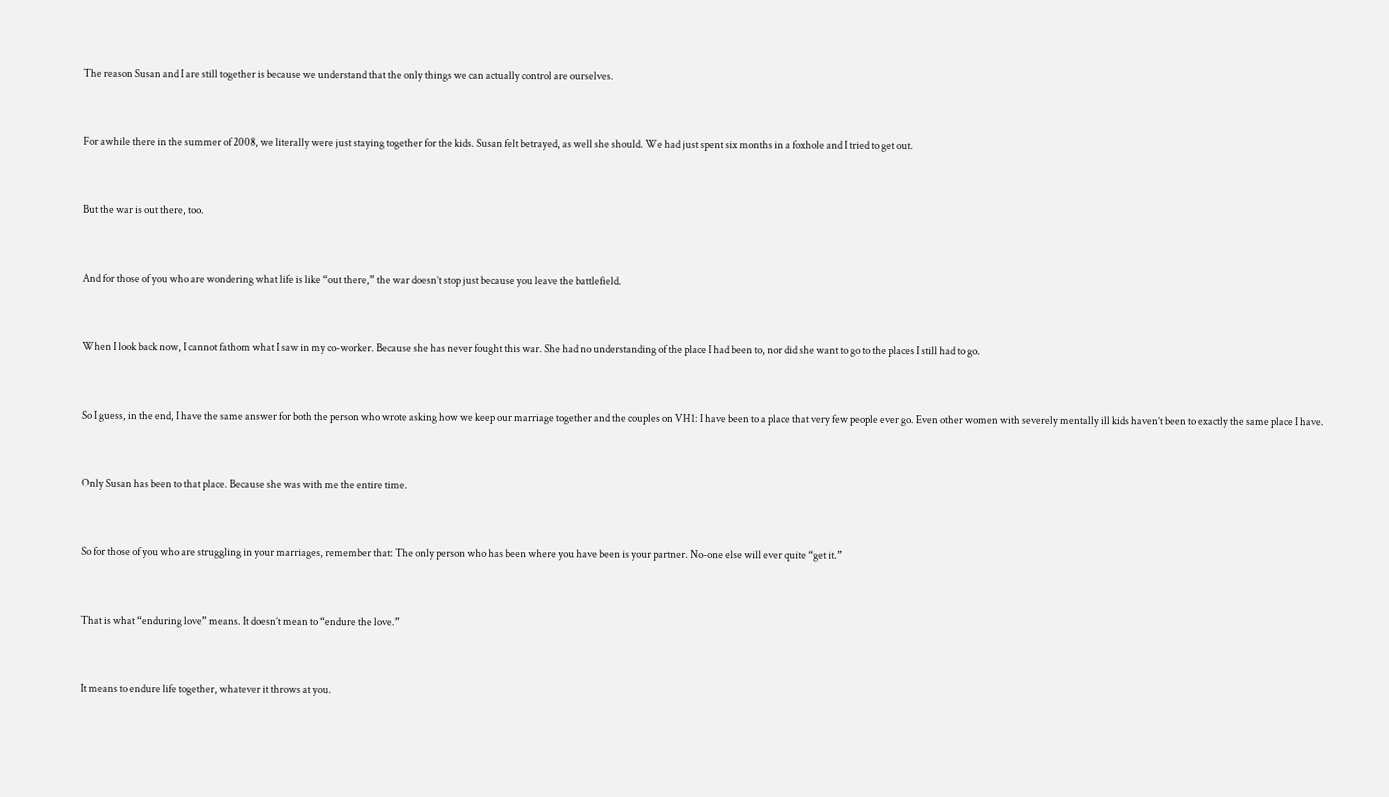The reason Susan and I are still together is because we understand that the only things we can actually control are ourselves.


For awhile there in the summer of 2008, we literally were just staying together for the kids. Susan felt betrayed, as well she should. We had just spent six months in a foxhole and I tried to get out.


But the war is out there, too.


And for those of you who are wondering what life is like “out there,” the war doesn’t stop just because you leave the battlefield.


When I look back now, I cannot fathom what I saw in my co-worker. Because she has never fought this war. She had no understanding of the place I had been to, nor did she want to go to the places I still had to go.


So I guess, in the end, I have the same answer for both the person who wrote asking how we keep our marriage together and the couples on VH1: I have been to a place that very few people ever go. Even other women with severely mentally ill kids haven’t been to exactly the same place I have.


Only Susan has been to that place. Because she was with me the entire time.


So for those of you who are struggling in your marriages, remember that: The only person who has been where you have been is your partner. No-one else will ever quite “get it.”


That is what “enduring love” means. It doesn’t mean to “endure the love.”


It means to endure life together, whatever it throws at you.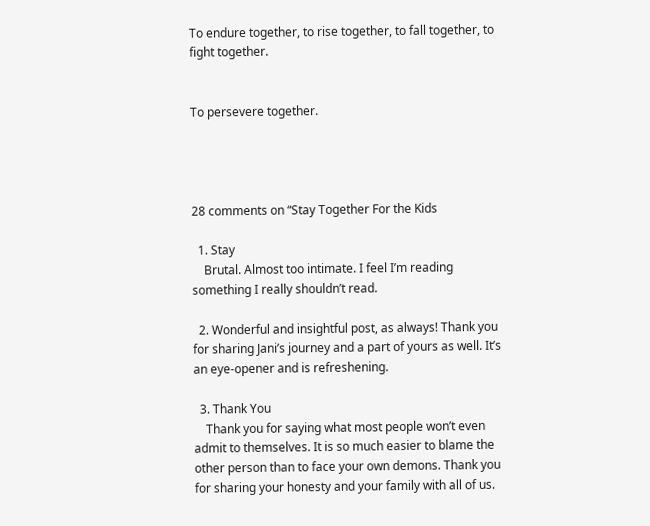To endure together, to rise together, to fall together, to fight together.


To persevere together.




28 comments on “Stay Together For the Kids

  1. Stay
    Brutal. Almost too intimate. I feel I’m reading something I really shouldn’t read.

  2. Wonderful and insightful post, as always! Thank you for sharing Jani’s journey and a part of yours as well. It’s an eye-opener and is refreshening.

  3. Thank You
    Thank you for saying what most people won’t even admit to themselves. It is so much easier to blame the other person than to face your own demons. Thank you for sharing your honesty and your family with all of us.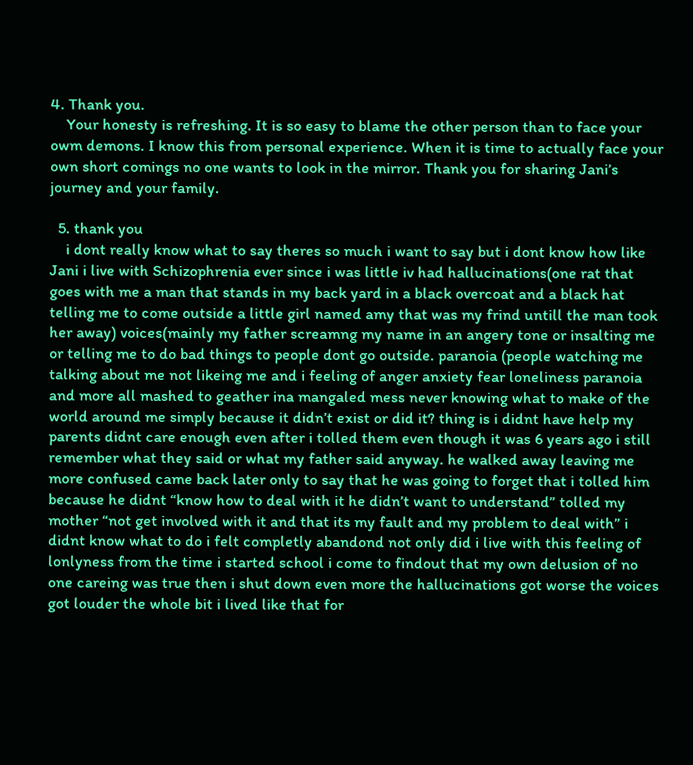4. Thank you.
    Your honesty is refreshing. It is so easy to blame the other person than to face your owm demons. I know this from personal experience. When it is time to actually face your own short comings no one wants to look in the mirror. Thank you for sharing Jani’s journey and your family.

  5. thank you
    i dont really know what to say theres so much i want to say but i dont know how like Jani i live with Schizophrenia ever since i was little iv had hallucinations(one rat that goes with me a man that stands in my back yard in a black overcoat and a black hat telling me to come outside a little girl named amy that was my frind untill the man took her away) voices(mainly my father screamng my name in an angery tone or insalting me or telling me to do bad things to people dont go outside. paranoia (people watching me talking about me not likeing me and i feeling of anger anxiety fear loneliness paranoia and more all mashed to geather ina mangaled mess never knowing what to make of the world around me simply because it didn’t exist or did it? thing is i didnt have help my parents didnt care enough even after i tolled them even though it was 6 years ago i still remember what they said or what my father said anyway. he walked away leaving me more confused came back later only to say that he was going to forget that i tolled him because he didnt “know how to deal with it he didn’t want to understand” tolled my mother “not get involved with it and that its my fault and my problem to deal with” i didnt know what to do i felt completly abandond not only did i live with this feeling of lonlyness from the time i started school i come to findout that my own delusion of no one careing was true then i shut down even more the hallucinations got worse the voices got louder the whole bit i lived like that for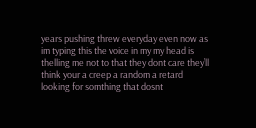years pushing threw everyday even now as im typing this the voice in my my head is thelling me not to that they dont care they’ll think your a creep a random a retard looking for somthing that dosnt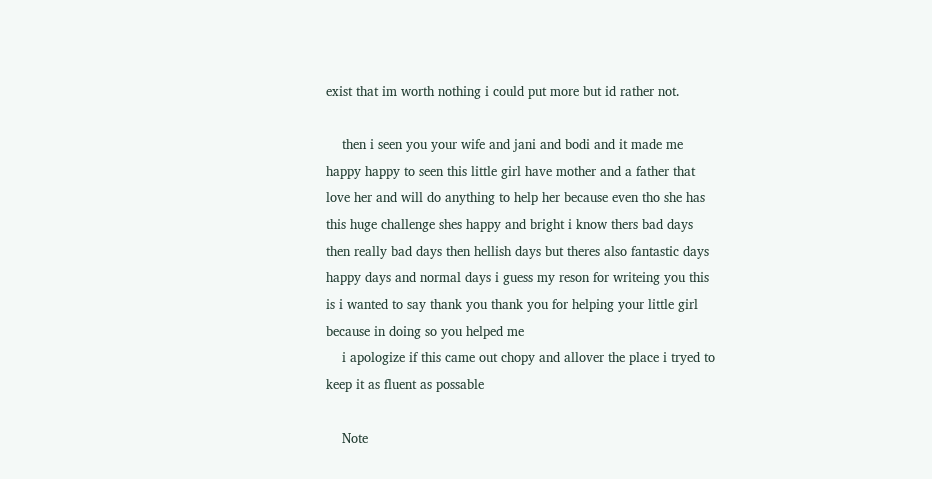exist that im worth nothing i could put more but id rather not.

    then i seen you your wife and jani and bodi and it made me happy happy to seen this little girl have mother and a father that love her and will do anything to help her because even tho she has this huge challenge shes happy and bright i know thers bad days then really bad days then hellish days but theres also fantastic days happy days and normal days i guess my reson for writeing you this is i wanted to say thank you thank you for helping your little girl because in doing so you helped me
    i apologize if this came out chopy and allover the place i tryed to keep it as fluent as possable

    Note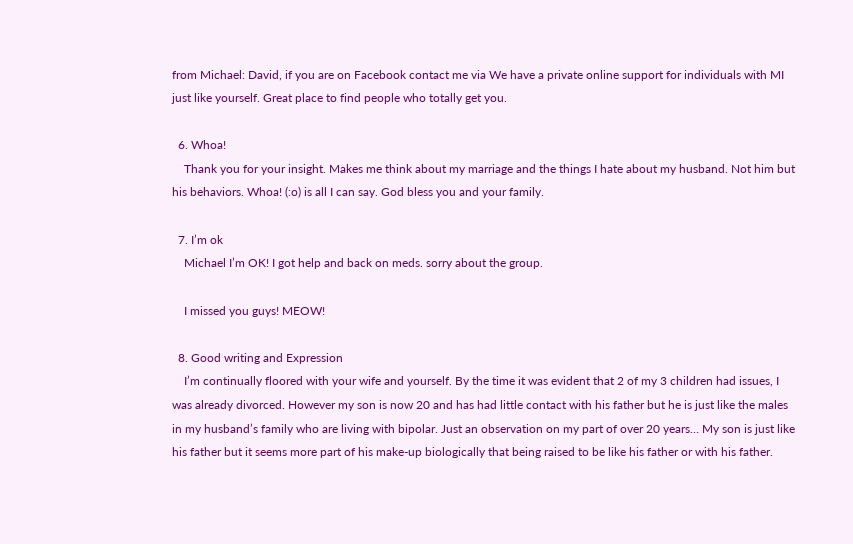from Michael: David, if you are on Facebook contact me via We have a private online support for individuals with MI just like yourself. Great place to find people who totally get you.

  6. Whoa!
    Thank you for your insight. Makes me think about my marriage and the things I hate about my husband. Not him but his behaviors. Whoa! (:o) is all I can say. God bless you and your family.

  7. I’m ok
    Michael I’m OK! I got help and back on meds. sorry about the group.

    I missed you guys! MEOW!

  8. Good writing and Expression
    I’m continually floored with your wife and yourself. By the time it was evident that 2 of my 3 children had issues, I was already divorced. However my son is now 20 and has had little contact with his father but he is just like the males in my husband’s family who are living with bipolar. Just an observation on my part of over 20 years… My son is just like his father but it seems more part of his make-up biologically that being raised to be like his father or with his father.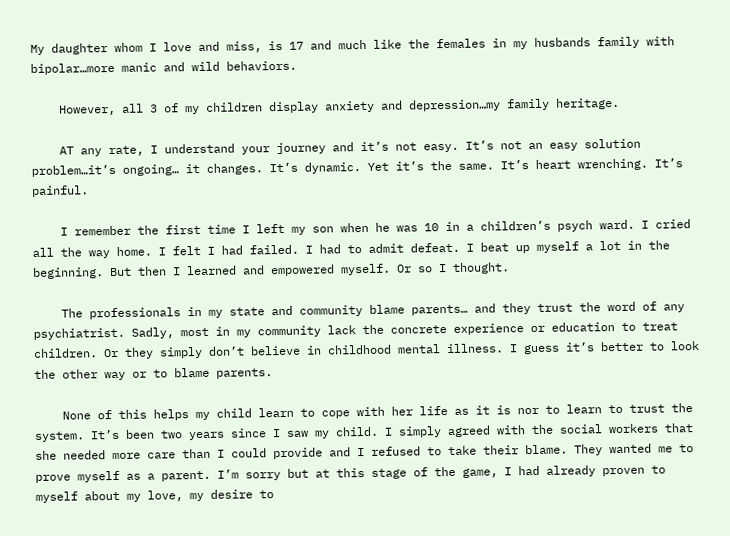My daughter whom I love and miss, is 17 and much like the females in my husbands family with bipolar…more manic and wild behaviors.

    However, all 3 of my children display anxiety and depression…my family heritage.

    AT any rate, I understand your journey and it’s not easy. It’s not an easy solution problem…it’s ongoing… it changes. It’s dynamic. Yet it’s the same. It’s heart wrenching. It’s painful.

    I remember the first time I left my son when he was 10 in a children’s psych ward. I cried all the way home. I felt I had failed. I had to admit defeat. I beat up myself a lot in the beginning. But then I learned and empowered myself. Or so I thought.

    The professionals in my state and community blame parents… and they trust the word of any psychiatrist. Sadly, most in my community lack the concrete experience or education to treat children. Or they simply don’t believe in childhood mental illness. I guess it’s better to look the other way or to blame parents.

    None of this helps my child learn to cope with her life as it is nor to learn to trust the system. It’s been two years since I saw my child. I simply agreed with the social workers that she needed more care than I could provide and I refused to take their blame. They wanted me to prove myself as a parent. I’m sorry but at this stage of the game, I had already proven to myself about my love, my desire to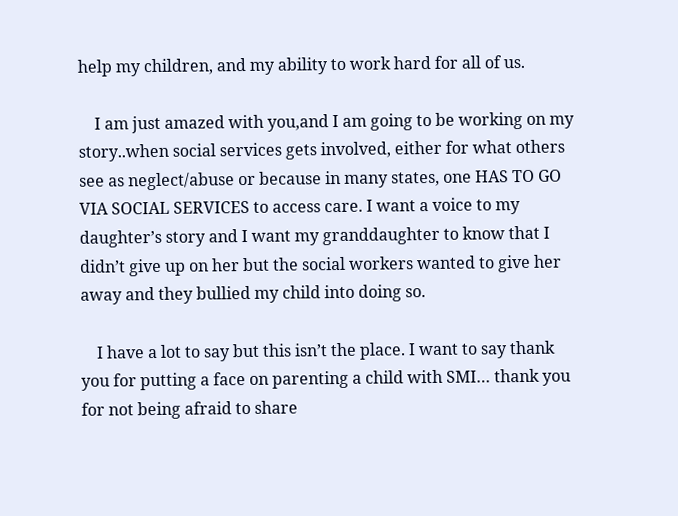help my children, and my ability to work hard for all of us.

    I am just amazed with you,and I am going to be working on my story..when social services gets involved, either for what others see as neglect/abuse or because in many states, one HAS TO GO VIA SOCIAL SERVICES to access care. I want a voice to my daughter’s story and I want my granddaughter to know that I didn’t give up on her but the social workers wanted to give her away and they bullied my child into doing so.

    I have a lot to say but this isn’t the place. I want to say thank you for putting a face on parenting a child with SMI… thank you for not being afraid to share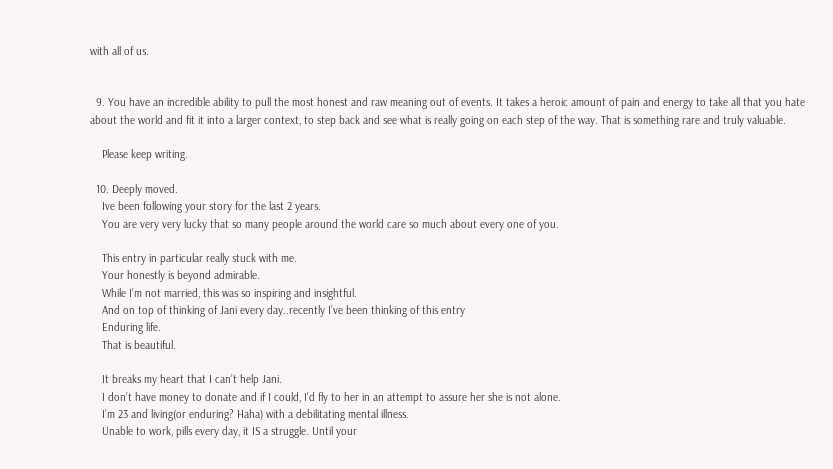with all of us.


  9. You have an incredible ability to pull the most honest and raw meaning out of events. It takes a heroic amount of pain and energy to take all that you hate about the world and fit it into a larger context, to step back and see what is really going on each step of the way. That is something rare and truly valuable.

    Please keep writing.

  10. Deeply moved.
    Ive been following your story for the last 2 years.
    You are very very lucky that so many people around the world care so much about every one of you.

    This entry in particular really stuck with me.
    Your honestly is beyond admirable.
    While I’m not married, this was so inspiring and insightful.
    And on top of thinking of Jani every day..recently I’ve been thinking of this entry
    Enduring life.
    That is beautiful.

    It breaks my heart that I can’t help Jani.
    I don’t have money to donate and if I could, I’d fly to her in an attempt to assure her she is not alone.
    I’m 23 and living(or enduring? Haha) with a debilitating mental illness.
    Unable to work, pills every day, it IS a struggle. Until your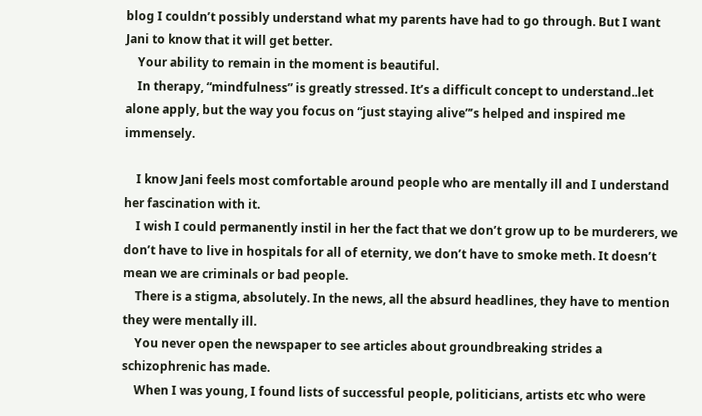blog I couldn’t possibly understand what my parents have had to go through. But I want Jani to know that it will get better.
    Your ability to remain in the moment is beautiful.
    In therapy, “mindfulness” is greatly stressed. It’s a difficult concept to understand..let alone apply, but the way you focus on “just staying alive”’s helped and inspired me immensely.

    I know Jani feels most comfortable around people who are mentally ill and I understand her fascination with it.
    I wish I could permanently instil in her the fact that we don’t grow up to be murderers, we don’t have to live in hospitals for all of eternity, we don’t have to smoke meth. It doesn’t mean we are criminals or bad people.
    There is a stigma, absolutely. In the news, all the absurd headlines, they have to mention they were mentally ill.
    You never open the newspaper to see articles about groundbreaking strides a schizophrenic has made.
    When I was young, I found lists of successful people, politicians, artists etc who were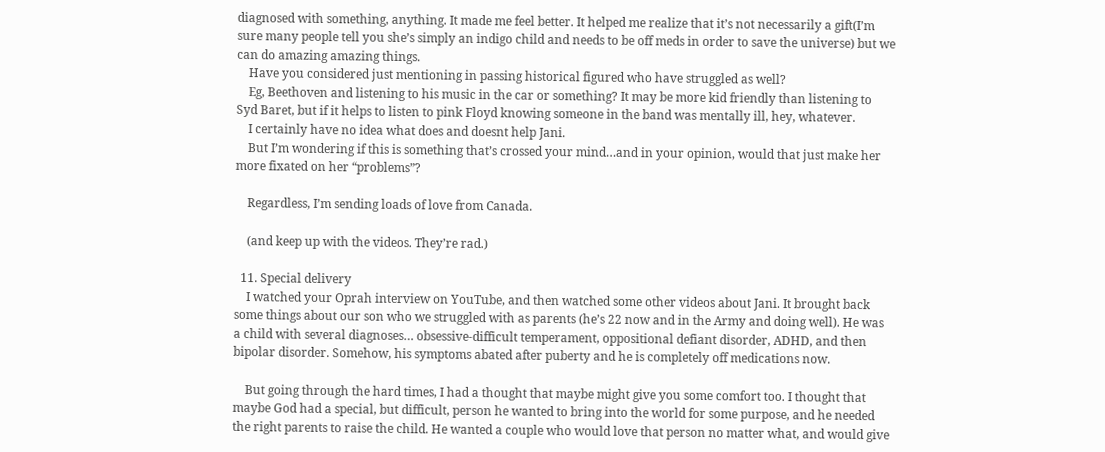diagnosed with something, anything. It made me feel better. It helped me realize that it’s not necessarily a gift(I’m sure many people tell you she’s simply an indigo child and needs to be off meds in order to save the universe) but we can do amazing amazing things.
    Have you considered just mentioning in passing historical figured who have struggled as well?
    Eg, Beethoven and listening to his music in the car or something? It may be more kid friendly than listening to Syd Baret, but if it helps to listen to pink Floyd knowing someone in the band was mentally ill, hey, whatever.
    I certainly have no idea what does and doesnt help Jani.
    But I’m wondering if this is something that’s crossed your mind…and in your opinion, would that just make her more fixated on her “problems”?

    Regardless, I’m sending loads of love from Canada.

    (and keep up with the videos. They’re rad.)

  11. Special delivery
    I watched your Oprah interview on YouTube, and then watched some other videos about Jani. It brought back some things about our son who we struggled with as parents (he’s 22 now and in the Army and doing well). He was a child with several diagnoses… obsessive-difficult temperament, oppositional defiant disorder, ADHD, and then bipolar disorder. Somehow, his symptoms abated after puberty and he is completely off medications now.

    But going through the hard times, I had a thought that maybe might give you some comfort too. I thought that maybe God had a special, but difficult, person he wanted to bring into the world for some purpose, and he needed the right parents to raise the child. He wanted a couple who would love that person no matter what, and would give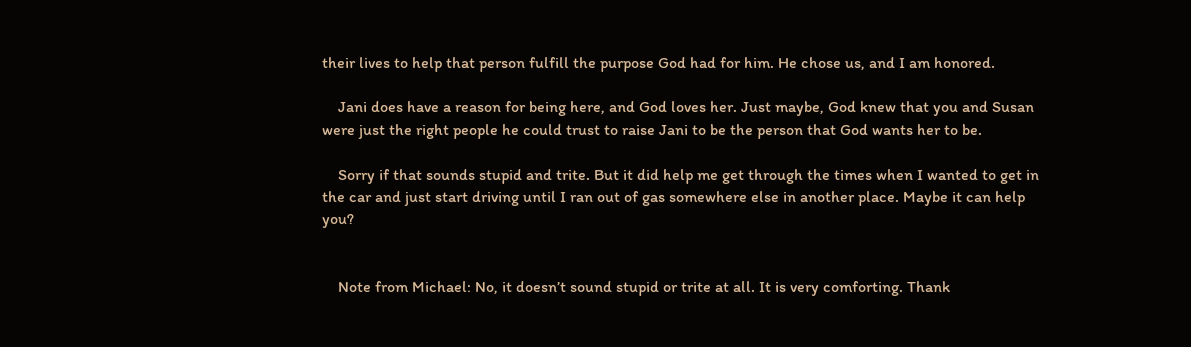their lives to help that person fulfill the purpose God had for him. He chose us, and I am honored.

    Jani does have a reason for being here, and God loves her. Just maybe, God knew that you and Susan were just the right people he could trust to raise Jani to be the person that God wants her to be.

    Sorry if that sounds stupid and trite. But it did help me get through the times when I wanted to get in the car and just start driving until I ran out of gas somewhere else in another place. Maybe it can help you?


    Note from Michael: No, it doesn’t sound stupid or trite at all. It is very comforting. Thank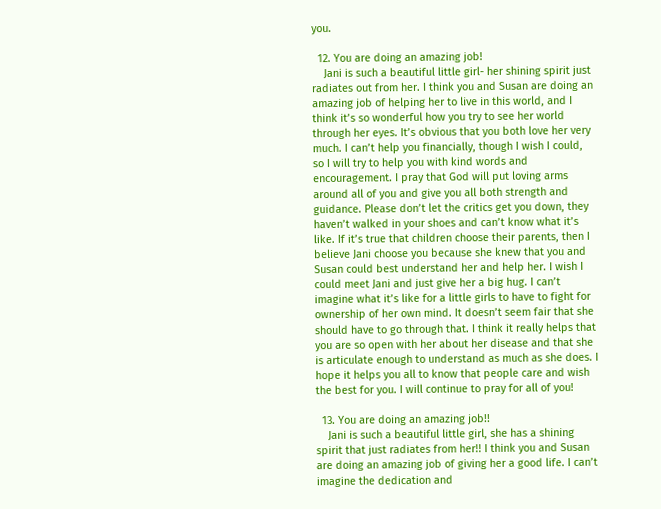you.

  12. You are doing an amazing job!
    Jani is such a beautiful little girl- her shining spirit just radiates out from her. I think you and Susan are doing an amazing job of helping her to live in this world, and I think it’s so wonderful how you try to see her world through her eyes. It’s obvious that you both love her very much. I can’t help you financially, though I wish I could, so I will try to help you with kind words and encouragement. I pray that God will put loving arms around all of you and give you all both strength and guidance. Please don’t let the critics get you down, they haven’t walked in your shoes and can’t know what it’s like. If it’s true that children choose their parents, then I believe Jani choose you because she knew that you and Susan could best understand her and help her. I wish I could meet Jani and just give her a big hug. I can’t imagine what it’s like for a little girls to have to fight for ownership of her own mind. It doesn’t seem fair that she should have to go through that. I think it really helps that you are so open with her about her disease and that she is articulate enough to understand as much as she does. I hope it helps you all to know that people care and wish the best for you. I will continue to pray for all of you!

  13. You are doing an amazing job!!
    Jani is such a beautiful little girl, she has a shining spirit that just radiates from her!! I think you and Susan are doing an amazing job of giving her a good life. I can’t imagine the dedication and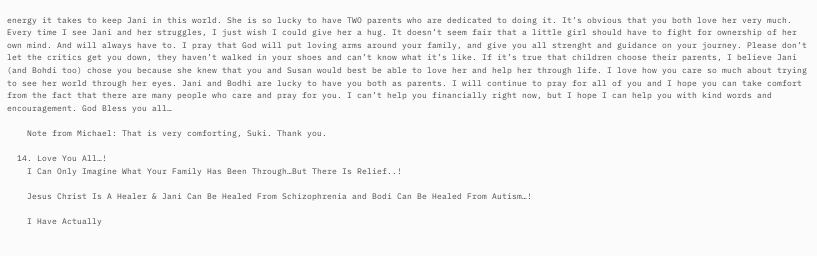energy it takes to keep Jani in this world. She is so lucky to have TWO parents who are dedicated to doing it. It’s obvious that you both love her very much. Every time I see Jani and her struggles, I just wish I could give her a hug. It doesn’t seem fair that a little girl should have to fight for ownership of her own mind. And will always have to. I pray that God will put loving arms around your family, and give you all strenght and guidance on your journey. Please don’t let the critics get you down, they haven’t walked in your shoes and can’t know what it’s like. If it’s true that children choose their parents, I believe Jani (and Bohdi too) chose you because she knew that you and Susan would best be able to love her and help her through life. I love how you care so much about trying to see her world through her eyes. Jani and Bodhi are lucky to have you both as parents. I will continue to pray for all of you and I hope you can take comfort from the fact that there are many people who care and pray for you. I can’t help you financially right now, but I hope I can help you with kind words and encouragement. God Bless you all…

    Note from Michael: That is very comforting, Suki. Thank you.

  14. Love You All…!
    I Can Only Imagine What Your Family Has Been Through…But There Is Relief..!

    Jesus Christ Is A Healer & Jani Can Be Healed From Schizophrenia and Bodi Can Be Healed From Autism…!

    I Have Actually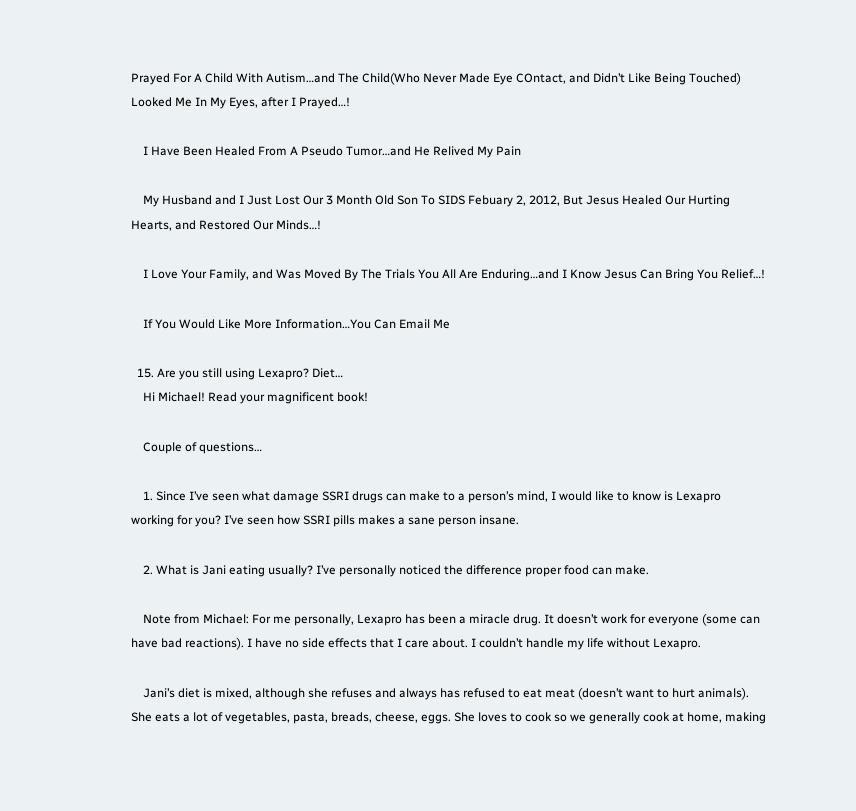Prayed For A Child With Autism…and The Child(Who Never Made Eye COntact, and Didn’t Like Being Touched) Looked Me In My Eyes, after I Prayed…!

    I Have Been Healed From A Pseudo Tumor…and He Relived My Pain

    My Husband and I Just Lost Our 3 Month Old Son To SIDS Febuary 2, 2012, But Jesus Healed Our Hurting Hearts, and Restored Our Minds…!

    I Love Your Family, and Was Moved By The Trials You All Are Enduring…and I Know Jesus Can Bring You Relief…!

    If You Would Like More Information…You Can Email Me

  15. Are you still using Lexapro? Diet…
    Hi Michael! Read your magnificent book!

    Couple of questions…

    1. Since I’ve seen what damage SSRI drugs can make to a person’s mind, I would like to know is Lexapro working for you? I’ve seen how SSRI pills makes a sane person insane.

    2. What is Jani eating usually? I’ve personally noticed the difference proper food can make.

    Note from Michael: For me personally, Lexapro has been a miracle drug. It doesn’t work for everyone (some can have bad reactions). I have no side effects that I care about. I couldn’t handle my life without Lexapro.

    Jani’s diet is mixed, although she refuses and always has refused to eat meat (doesn’t want to hurt animals). She eats a lot of vegetables, pasta, breads, cheese, eggs. She loves to cook so we generally cook at home, making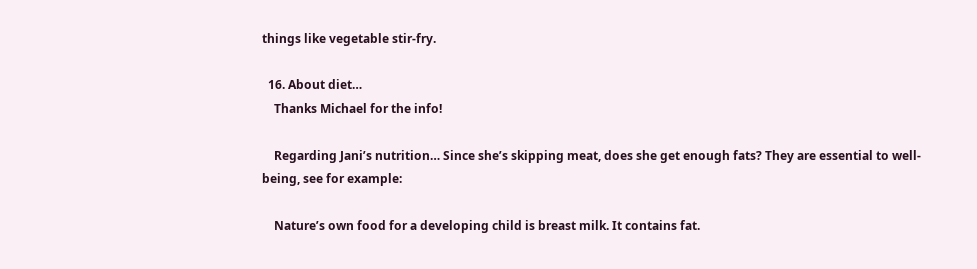things like vegetable stir-fry.

  16. About diet…
    Thanks Michael for the info!

    Regarding Jani’s nutrition… Since she’s skipping meat, does she get enough fats? They are essential to well-being, see for example:

    Nature’s own food for a developing child is breast milk. It contains fat.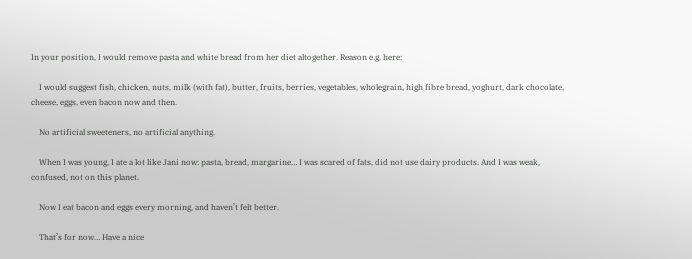In your position, I would remove pasta and white bread from her diet altogether. Reason e.g. here:

    I would suggest fish, chicken, nuts, milk (with fat), butter, fruits, berries, vegetables, wholegrain, high fibre bread, yoghurt, dark chocolate, cheese, eggs, even bacon now and then.

    No artificial sweeteners, no artificial anything.

    When I was young, I ate a lot like Jani now: pasta, bread, margarine… I was scared of fats, did not use dairy products. And I was weak, confused, not on this planet.

    Now I eat bacon and eggs every morning, and haven’t felt better.

    That’s for now… Have a nice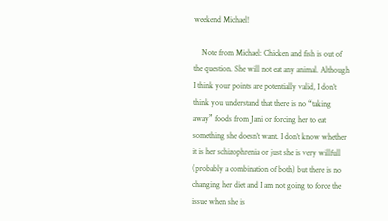weekend Michael!

    Note from Michael: Chicken and fish is out of the question. She will not eat any animal. Although I think your points are potentially valid, I don’t think you understand that there is no “taking away” foods from Jani or forcing her to eat something she doesn’t want. I don’t know whether it is her schizophrenia or just she is very willfull (probably a combination of both) but there is no changing her diet and I am not going to force the issue when she is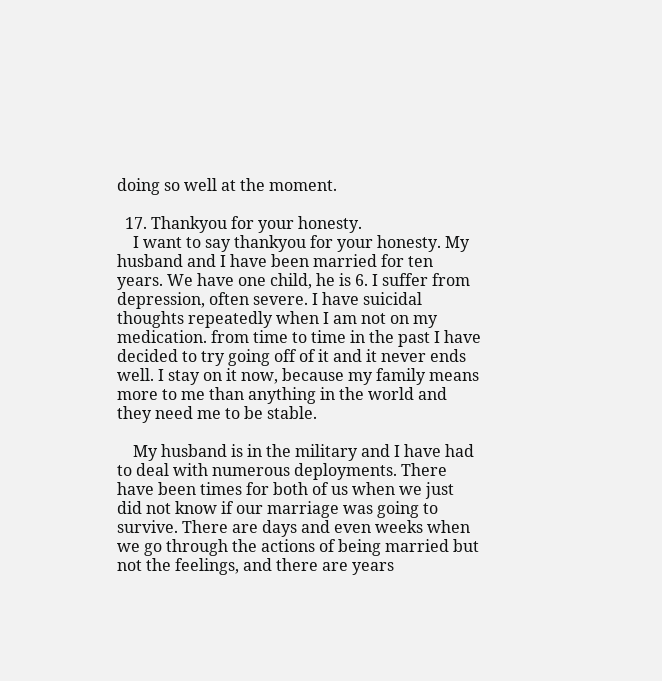doing so well at the moment.

  17. Thankyou for your honesty.
    I want to say thankyou for your honesty. My husband and I have been married for ten years. We have one child, he is 6. I suffer from depression, often severe. I have suicidal thoughts repeatedly when I am not on my medication. from time to time in the past I have decided to try going off of it and it never ends well. I stay on it now, because my family means more to me than anything in the world and they need me to be stable.

    My husband is in the military and I have had to deal with numerous deployments. There have been times for both of us when we just did not know if our marriage was going to survive. There are days and even weeks when we go through the actions of being married but not the feelings, and there are years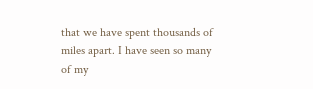that we have spent thousands of miles apart. I have seen so many of my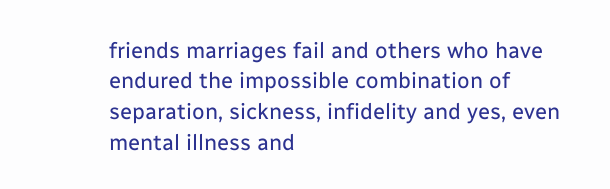friends marriages fail and others who have endured the impossible combination of separation, sickness, infidelity and yes, even mental illness and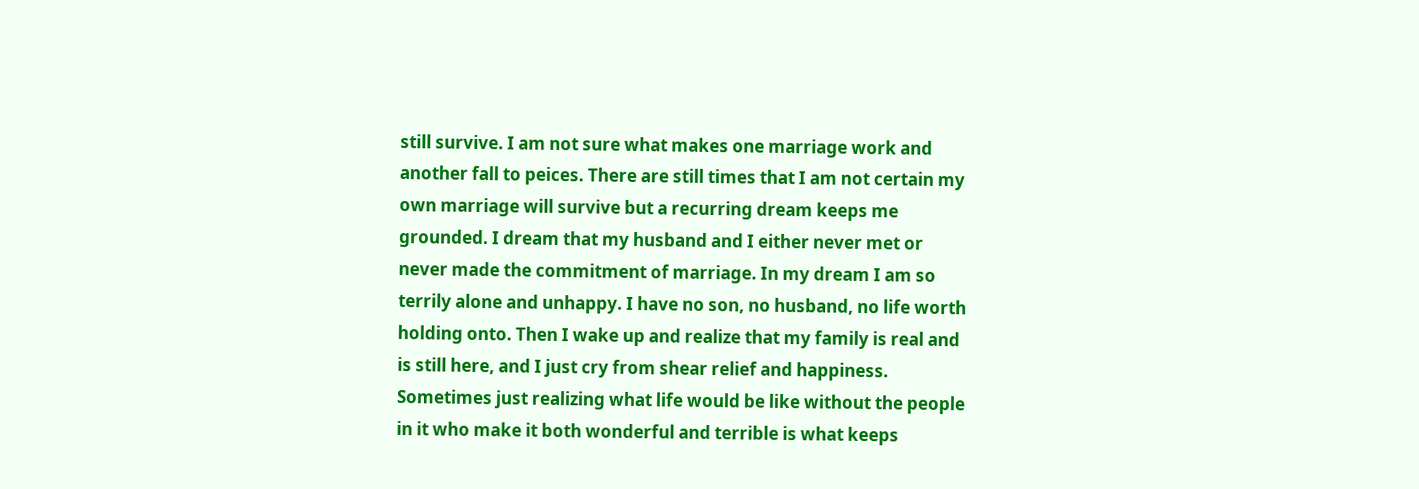still survive. I am not sure what makes one marriage work and another fall to peices. There are still times that I am not certain my own marriage will survive but a recurring dream keeps me grounded. I dream that my husband and I either never met or never made the commitment of marriage. In my dream I am so terrily alone and unhappy. I have no son, no husband, no life worth holding onto. Then I wake up and realize that my family is real and is still here, and I just cry from shear relief and happiness. Sometimes just realizing what life would be like without the people in it who make it both wonderful and terrible is what keeps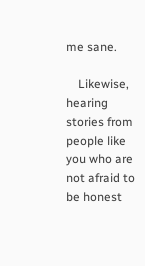me sane.

    Likewise, hearing stories from people like you who are not afraid to be honest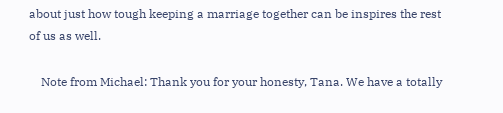about just how tough keeping a marriage together can be inspires the rest of us as well.

    Note from Michael: Thank you for your honesty, Tana. We have a totally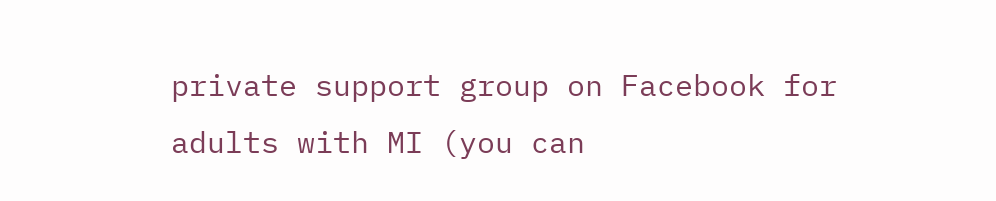private support group on Facebook for adults with MI (you can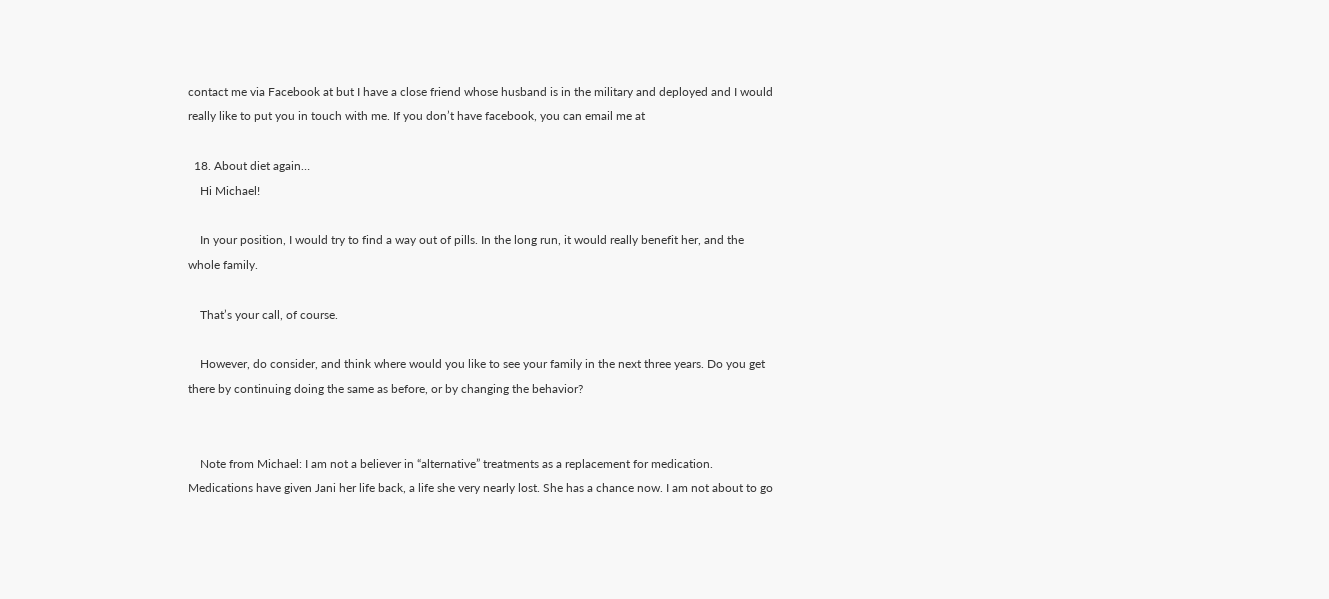contact me via Facebook at but I have a close friend whose husband is in the military and deployed and I would really like to put you in touch with me. If you don’t have facebook, you can email me at

  18. About diet again…
    Hi Michael!

    In your position, I would try to find a way out of pills. In the long run, it would really benefit her, and the whole family.

    That’s your call, of course.

    However, do consider, and think where would you like to see your family in the next three years. Do you get there by continuing doing the same as before, or by changing the behavior?


    Note from Michael: I am not a believer in “alternative” treatments as a replacement for medication. Medications have given Jani her life back, a life she very nearly lost. She has a chance now. I am not about to go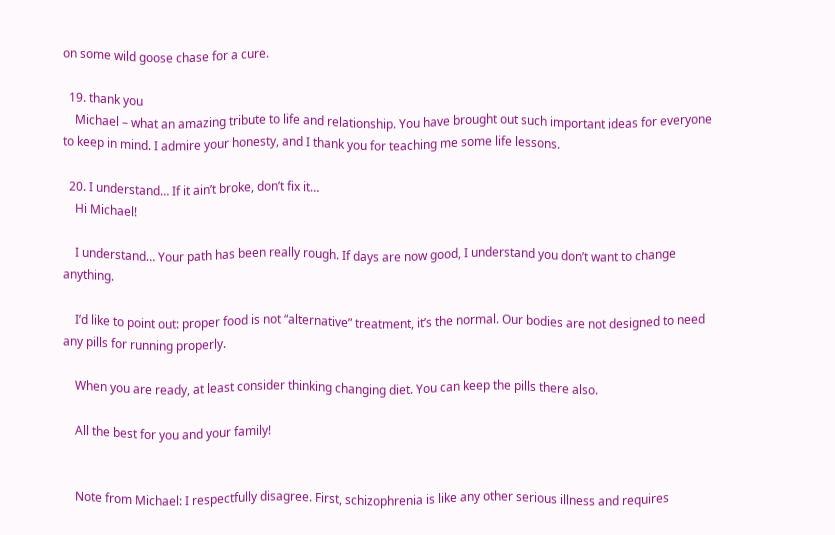on some wild goose chase for a cure.

  19. thank you
    Michael – what an amazing tribute to life and relationship. You have brought out such important ideas for everyone to keep in mind. I admire your honesty, and I thank you for teaching me some life lessons.

  20. I understand… If it ain’t broke, don’t fix it…
    Hi Michael!

    I understand… Your path has been really rough. If days are now good, I understand you don’t want to change anything.

    I’d like to point out: proper food is not “alternative” treatment, it’s the normal. Our bodies are not designed to need any pills for running properly.

    When you are ready, at least consider thinking changing diet. You can keep the pills there also.

    All the best for you and your family!


    Note from Michael: I respectfully disagree. First, schizophrenia is like any other serious illness and requires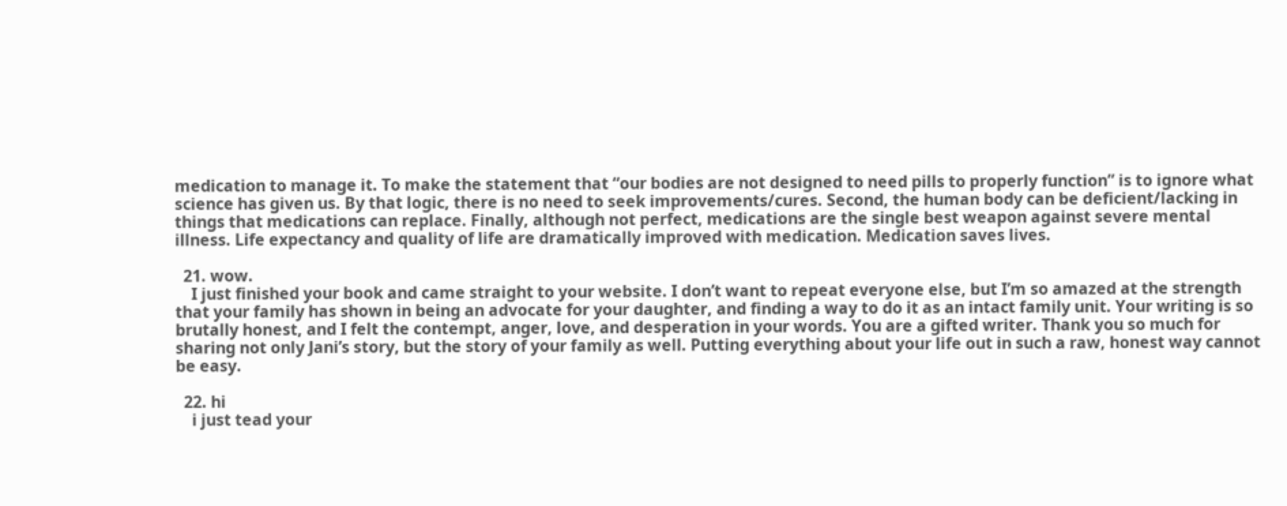medication to manage it. To make the statement that “our bodies are not designed to need pills to properly function” is to ignore what science has given us. By that logic, there is no need to seek improvements/cures. Second, the human body can be deficient/lacking in things that medications can replace. Finally, although not perfect, medications are the single best weapon against severe mental illness. Life expectancy and quality of life are dramatically improved with medication. Medication saves lives.

  21. wow.
    I just finished your book and came straight to your website. I don’t want to repeat everyone else, but I’m so amazed at the strength that your family has shown in being an advocate for your daughter, and finding a way to do it as an intact family unit. Your writing is so brutally honest, and I felt the contempt, anger, love, and desperation in your words. You are a gifted writer. Thank you so much for sharing not only Jani’s story, but the story of your family as well. Putting everything about your life out in such a raw, honest way cannot be easy.

  22. hi
    i just tead your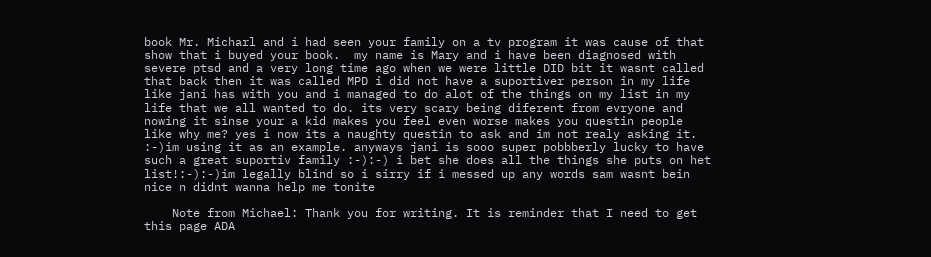book Mr. Micharl and i had seen your family on a tv program it was cause of that show that i buyed your book.  my name is Mary and i have been diagnosed with severe ptsd and a very long time ago when we were little DID bit it wasnt called that back then it was called MPD i did not have a suportiver person in my life like jani has with you and i managed to do alot of the things on my list in my life that we all wanted to do. its very scary being diferent from evryone and nowing it sinse your a kid makes you feel even worse makes you questin people like why me? yes i now its a naughty questin to ask and im not realy asking it. :-)im using it as an example. anyways jani is sooo super pobbberly lucky to have such a great suportiv family :-):-) i bet she does all the things she puts on het list!:-):-)im legally blind so i sirry if i messed up any words sam wasnt bein nice n didnt wanna help me tonite

    Note from Michael: Thank you for writing. It is reminder that I need to get this page ADA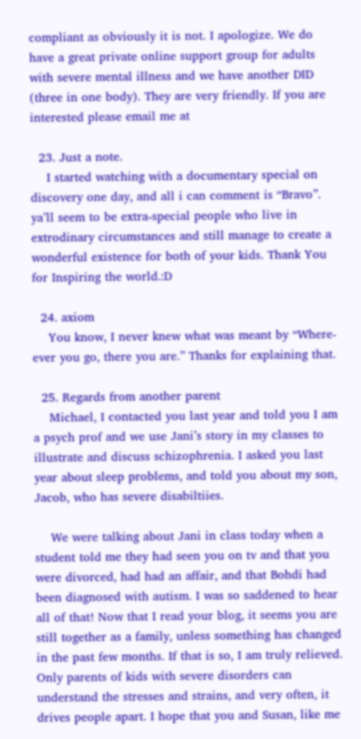compliant as obviously it is not. I apologize. We do have a great private online support group for adults with severe mental illness and we have another DID (three in one body). They are very friendly. If you are interested please email me at

  23. Just a note.
    I started watching with a documentary special on discovery one day, and all i can comment is “Bravo”. ya’ll seem to be extra-special people who live in extrodinary circumstances and still manage to create a wonderful existence for both of your kids. Thank You for Inspiring the world.:D

  24. axiom
    You know, I never knew what was meant by “Where-ever you go, there you are.” Thanks for explaining that.

  25. Regards from another parent
    Michael, I contacted you last year and told you I am a psych prof and we use Jani’s story in my classes to illustrate and discuss schizophrenia. I asked you last year about sleep problems, and told you about my son, Jacob, who has severe disabiltiies.

    We were talking about Jani in class today when a student told me they had seen you on tv and that you were divorced, had had an affair, and that Bohdi had been diagnosed with autism. I was so saddened to hear all of that! Now that I read your blog, it seems you are still together as a family, unless something has changed in the past few months. If that is so, I am truly relieved. Only parents of kids with severe disorders can understand the stresses and strains, and very often, it drives people apart. I hope that you and Susan, like me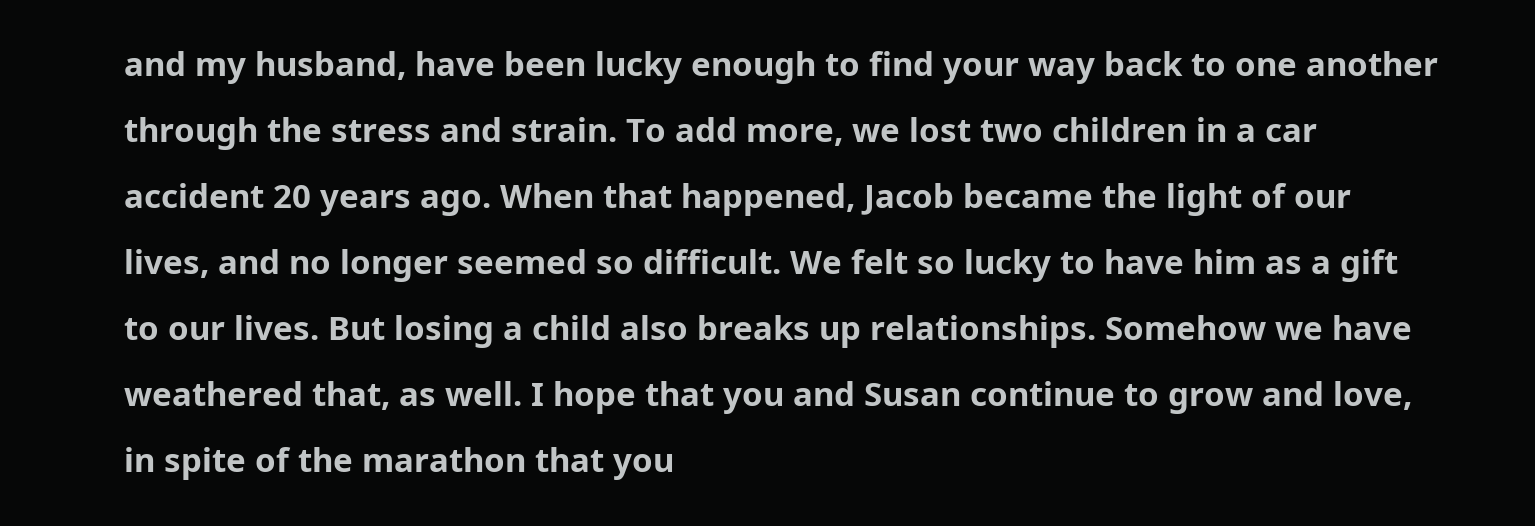and my husband, have been lucky enough to find your way back to one another through the stress and strain. To add more, we lost two children in a car accident 20 years ago. When that happened, Jacob became the light of our lives, and no longer seemed so difficult. We felt so lucky to have him as a gift to our lives. But losing a child also breaks up relationships. Somehow we have weathered that, as well. I hope that you and Susan continue to grow and love, in spite of the marathon that you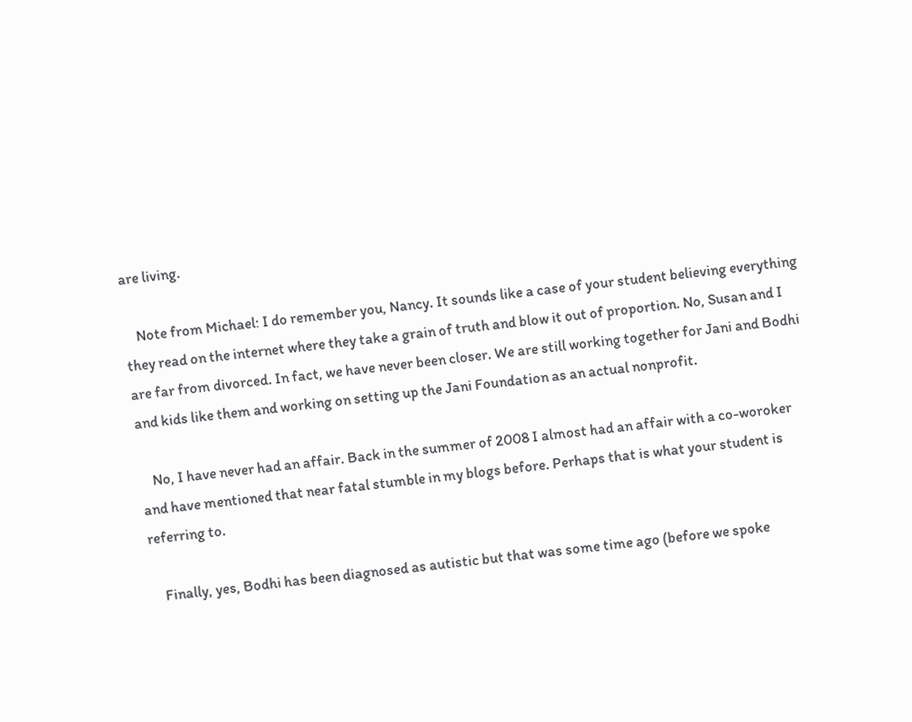are living.

    Note from Michael: I do remember you, Nancy. It sounds like a case of your student believing everything they read on the internet where they take a grain of truth and blow it out of proportion. No, Susan and I are far from divorced. In fact, we have never been closer. We are still working together for Jani and Bodhi and kids like them and working on setting up the Jani Foundation as an actual nonprofit.

    No, I have never had an affair. Back in the summer of 2008 I almost had an affair with a co-woroker and have mentioned that near fatal stumble in my blogs before. Perhaps that is what your student is referring to.

    Finally, yes, Bodhi has been diagnosed as autistic but that was some time ago (before we spoke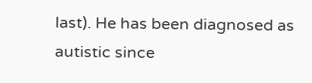last). He has been diagnosed as autistic since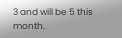3 and will be 5 this month.